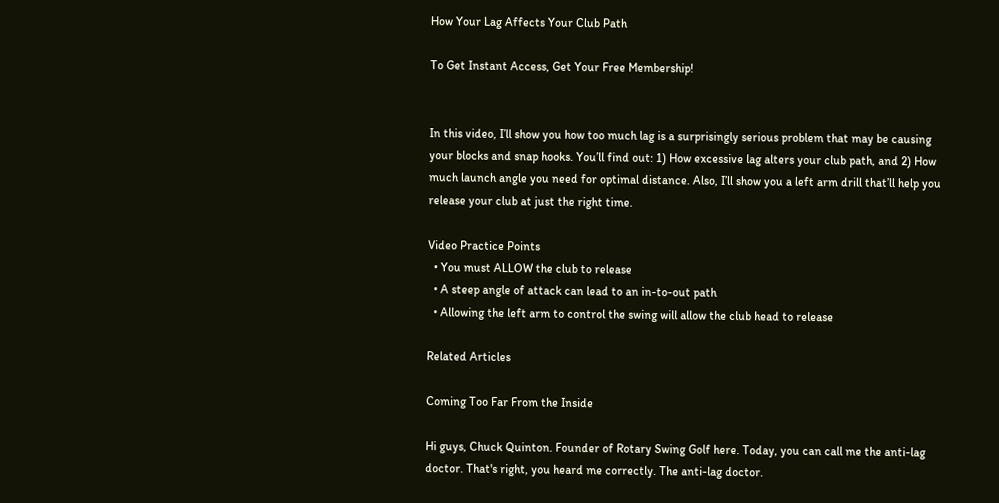How Your Lag Affects Your Club Path

To Get Instant Access, Get Your Free Membership!


In this video, I’ll show you how too much lag is a surprisingly serious problem that may be causing your blocks and snap hooks. You’ll find out: 1) How excessive lag alters your club path, and 2) How much launch angle you need for optimal distance. Also, I’ll show you a left arm drill that’ll help you release your club at just the right time.

Video Practice Points
  • You must ALLOW the club to release
  • A steep angle of attack can lead to an in-to-out path
  • Allowing the left arm to control the swing will allow the club head to release

Related Articles

Coming Too Far From the Inside

Hi guys, Chuck Quinton. Founder of Rotary Swing Golf here. Today, you can call me the anti-lag doctor. That's right, you heard me correctly. The anti-lag doctor.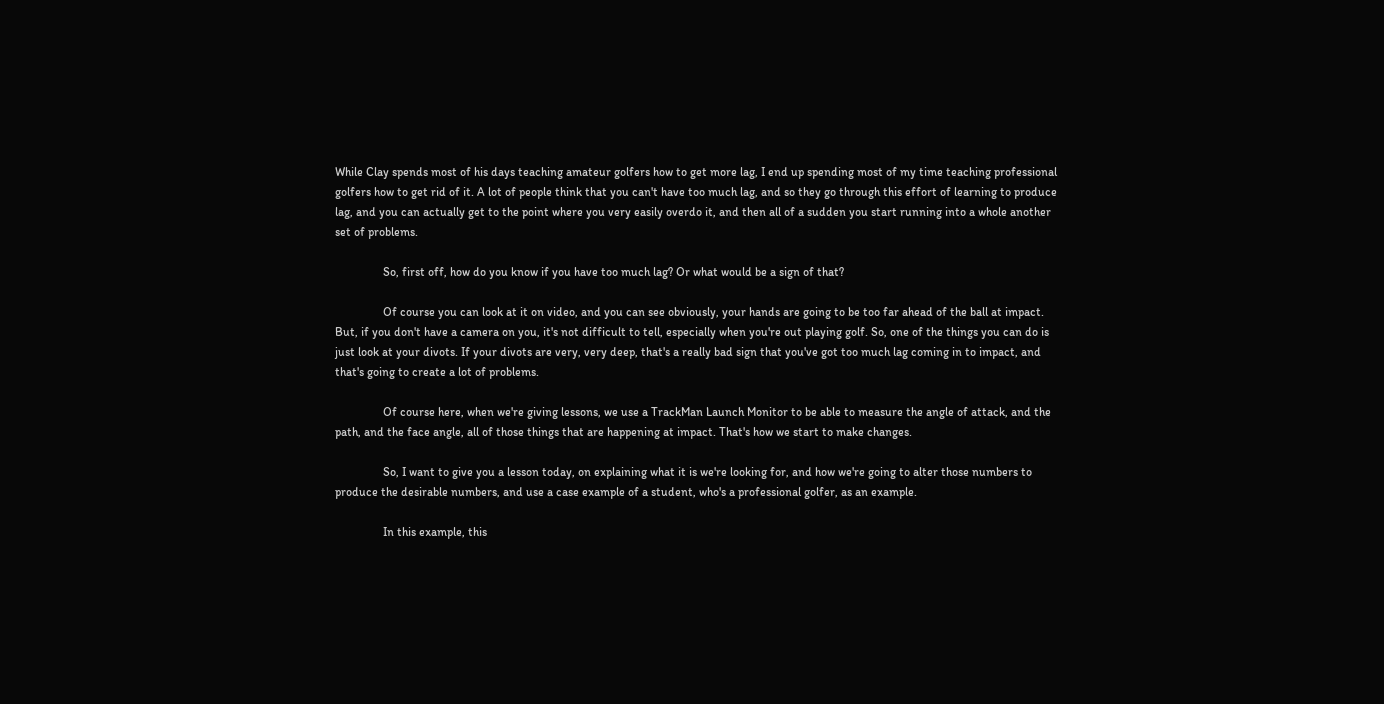While Clay spends most of his days teaching amateur golfers how to get more lag, I end up spending most of my time teaching professional golfers how to get rid of it. A lot of people think that you can't have too much lag, and so they go through this effort of learning to produce lag, and you can actually get to the point where you very easily overdo it, and then all of a sudden you start running into a whole another set of problems.

                So, first off, how do you know if you have too much lag? Or what would be a sign of that?

                Of course you can look at it on video, and you can see obviously, your hands are going to be too far ahead of the ball at impact. But, if you don't have a camera on you, it's not difficult to tell, especially when you're out playing golf. So, one of the things you can do is just look at your divots. If your divots are very, very deep, that's a really bad sign that you've got too much lag coming in to impact, and that's going to create a lot of problems.

                Of course here, when we're giving lessons, we use a TrackMan Launch Monitor to be able to measure the angle of attack, and the path, and the face angle, all of those things that are happening at impact. That's how we start to make changes.

                So, I want to give you a lesson today, on explaining what it is we're looking for, and how we're going to alter those numbers to produce the desirable numbers, and use a case example of a student, who's a professional golfer, as an example.

                In this example, this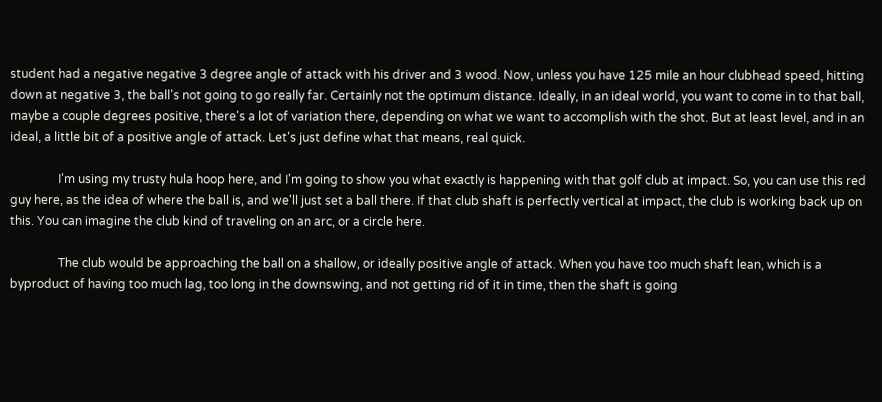student had a negative negative 3 degree angle of attack with his driver and 3 wood. Now, unless you have 125 mile an hour clubhead speed, hitting down at negative 3, the ball's not going to go really far. Certainly not the optimum distance. Ideally, in an ideal world, you want to come in to that ball, maybe a couple degrees positive, there's a lot of variation there, depending on what we want to accomplish with the shot. But at least level, and in an ideal, a little bit of a positive angle of attack. Let's just define what that means, real quick.

                I'm using my trusty hula hoop here, and I'm going to show you what exactly is happening with that golf club at impact. So, you can use this red guy here, as the idea of where the ball is, and we'll just set a ball there. If that club shaft is perfectly vertical at impact, the club is working back up on this. You can imagine the club kind of traveling on an arc, or a circle here.

                The club would be approaching the ball on a shallow, or ideally positive angle of attack. When you have too much shaft lean, which is a byproduct of having too much lag, too long in the downswing, and not getting rid of it in time, then the shaft is going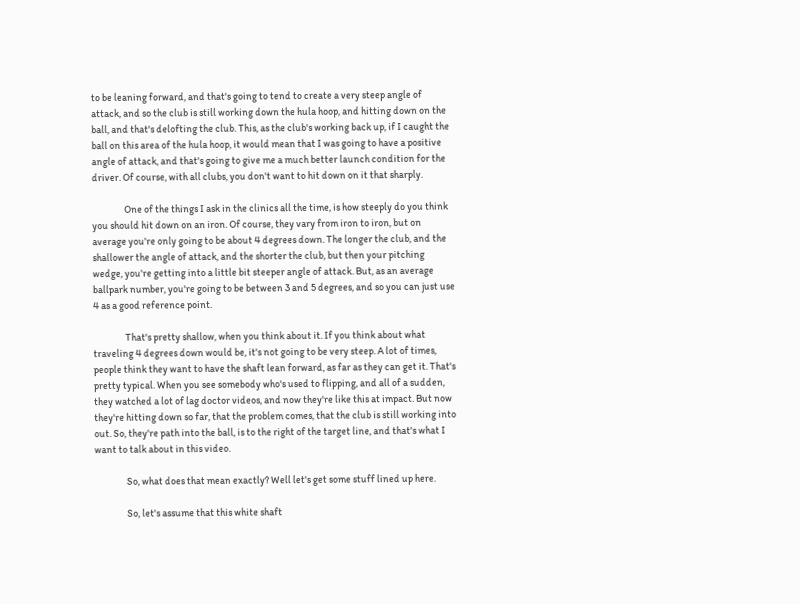to be leaning forward, and that's going to tend to create a very steep angle of attack, and so the club is still working down the hula hoop, and hitting down on the ball, and that's delofting the club. This, as the club's working back up, if I caught the ball on this area of the hula hoop, it would mean that I was going to have a positive angle of attack, and that's going to give me a much better launch condition for the driver. Of course, with all clubs, you don't want to hit down on it that sharply.

                One of the things I ask in the clinics all the time, is how steeply do you think you should hit down on an iron. Of course, they vary from iron to iron, but on average you're only going to be about 4 degrees down. The longer the club, and the shallower the angle of attack, and the shorter the club, but then your pitching wedge, you're getting into a little bit steeper angle of attack. But, as an average ballpark number, you're going to be between 3 and 5 degrees, and so you can just use 4 as a good reference point.

                That's pretty shallow, when you think about it. If you think about what traveling 4 degrees down would be, it's not going to be very steep. A lot of times, people think they want to have the shaft lean forward, as far as they can get it. That's pretty typical. When you see somebody who's used to flipping, and all of a sudden, they watched a lot of lag doctor videos, and now they're like this at impact. But now they're hitting down so far, that the problem comes, that the club is still working into out. So, they're path into the ball, is to the right of the target line, and that's what I want to talk about in this video.

                So, what does that mean exactly? Well let's get some stuff lined up here.

                So, let's assume that this white shaft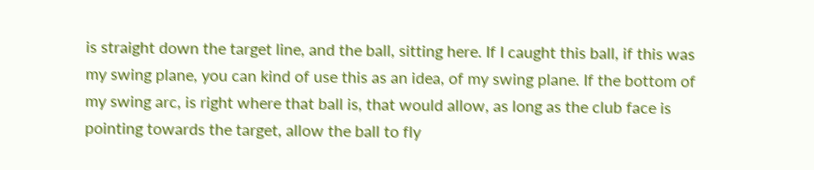is straight down the target line, and the ball, sitting here. If I caught this ball, if this was my swing plane, you can kind of use this as an idea, of my swing plane. If the bottom of my swing arc, is right where that ball is, that would allow, as long as the club face is pointing towards the target, allow the ball to fly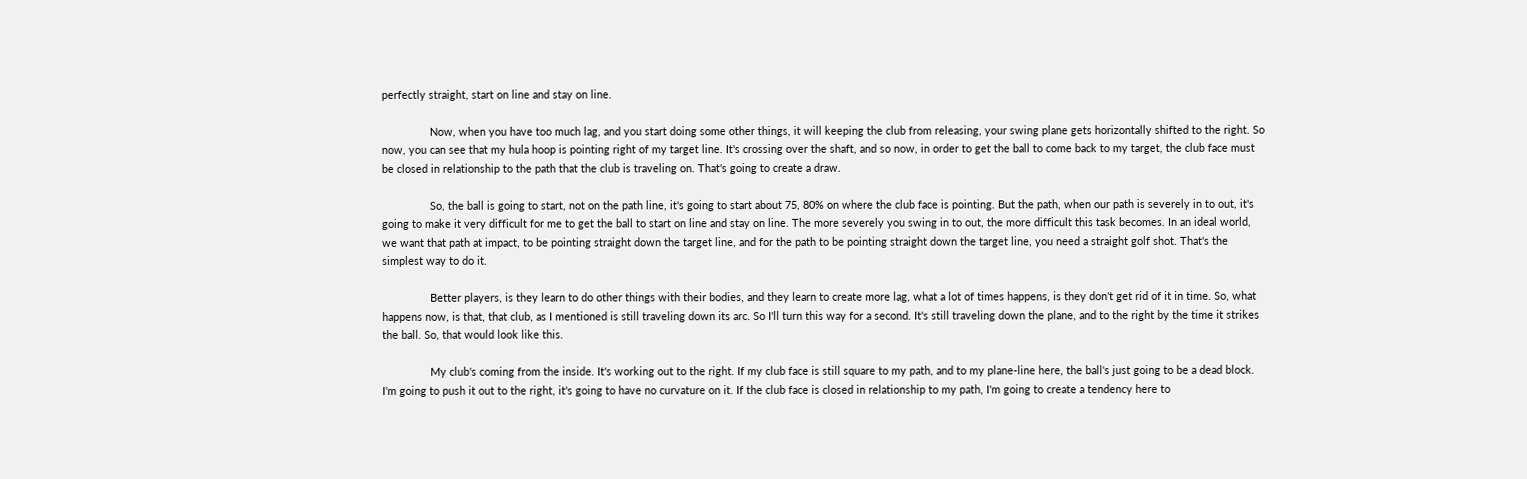perfectly straight, start on line and stay on line.

                Now, when you have too much lag, and you start doing some other things, it will keeping the club from releasing, your swing plane gets horizontally shifted to the right. So now, you can see that my hula hoop is pointing right of my target line. It's crossing over the shaft, and so now, in order to get the ball to come back to my target, the club face must be closed in relationship to the path that the club is traveling on. That's going to create a draw.

                So, the ball is going to start, not on the path line, it's going to start about 75, 80% on where the club face is pointing. But the path, when our path is severely in to out, it's going to make it very difficult for me to get the ball to start on line and stay on line. The more severely you swing in to out, the more difficult this task becomes. In an ideal world, we want that path at impact, to be pointing straight down the target line, and for the path to be pointing straight down the target line, you need a straight golf shot. That's the simplest way to do it.

                Better players, is they learn to do other things with their bodies, and they learn to create more lag, what a lot of times happens, is they don't get rid of it in time. So, what happens now, is that, that club, as I mentioned is still traveling down its arc. So I'll turn this way for a second. It's still traveling down the plane, and to the right by the time it strikes the ball. So, that would look like this.

                My club's coming from the inside. It's working out to the right. If my club face is still square to my path, and to my plane-line here, the ball's just going to be a dead block. I'm going to push it out to the right, it's going to have no curvature on it. If the club face is closed in relationship to my path, I'm going to create a tendency here to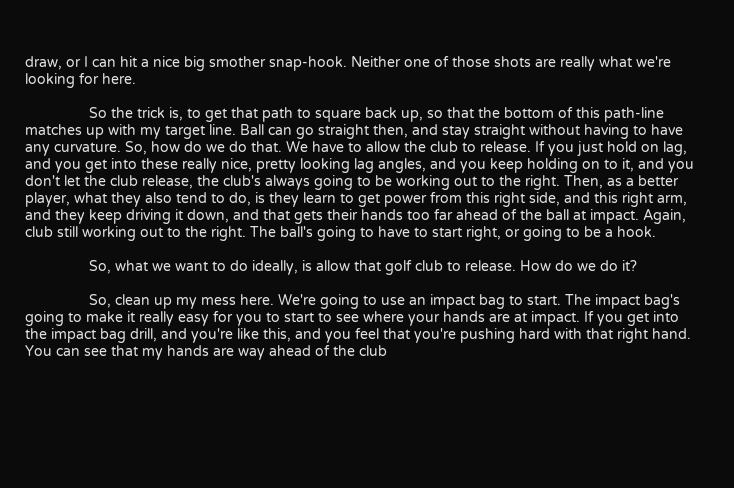draw, or I can hit a nice big smother snap-hook. Neither one of those shots are really what we're looking for here.

                So the trick is, to get that path to square back up, so that the bottom of this path-line matches up with my target line. Ball can go straight then, and stay straight without having to have any curvature. So, how do we do that. We have to allow the club to release. If you just hold on lag, and you get into these really nice, pretty looking lag angles, and you keep holding on to it, and you don't let the club release, the club's always going to be working out to the right. Then, as a better player, what they also tend to do, is they learn to get power from this right side, and this right arm, and they keep driving it down, and that gets their hands too far ahead of the ball at impact. Again, club still working out to the right. The ball's going to have to start right, or going to be a hook.

                So, what we want to do ideally, is allow that golf club to release. How do we do it?

                So, clean up my mess here. We're going to use an impact bag to start. The impact bag's going to make it really easy for you to start to see where your hands are at impact. If you get into the impact bag drill, and you're like this, and you feel that you're pushing hard with that right hand. You can see that my hands are way ahead of the club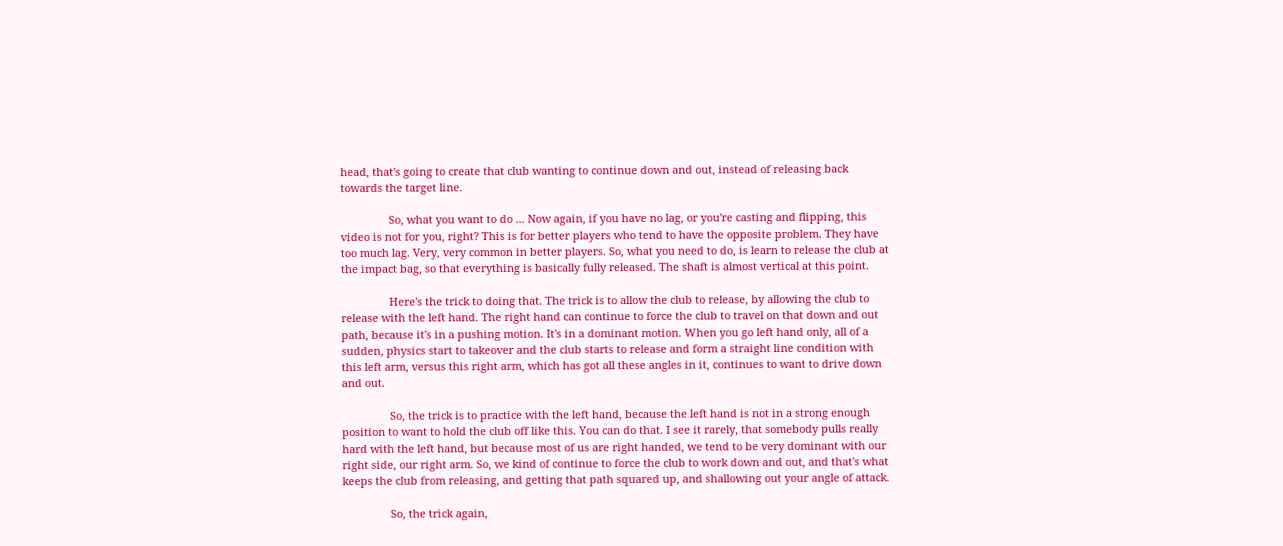head, that's going to create that club wanting to continue down and out, instead of releasing back towards the target line.

                So, what you want to do ... Now again, if you have no lag, or you're casting and flipping, this video is not for you, right? This is for better players who tend to have the opposite problem. They have too much lag. Very, very common in better players. So, what you need to do, is learn to release the club at the impact bag, so that everything is basically fully released. The shaft is almost vertical at this point.

                Here's the trick to doing that. The trick is to allow the club to release, by allowing the club to release with the left hand. The right hand can continue to force the club to travel on that down and out path, because it's in a pushing motion. It's in a dominant motion. When you go left hand only, all of a sudden, physics start to takeover and the club starts to release and form a straight line condition with this left arm, versus this right arm, which has got all these angles in it, continues to want to drive down and out.

                So, the trick is to practice with the left hand, because the left hand is not in a strong enough position to want to hold the club off like this. You can do that. I see it rarely, that somebody pulls really hard with the left hand, but because most of us are right handed, we tend to be very dominant with our right side, our right arm. So, we kind of continue to force the club to work down and out, and that's what keeps the club from releasing, and getting that path squared up, and shallowing out your angle of attack.

                So, the trick again,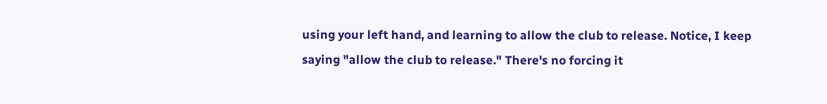using your left hand, and learning to allow the club to release. Notice, I keep saying "allow the club to release." There's no forcing it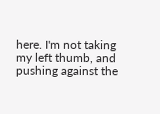here. I'm not taking my left thumb, and pushing against the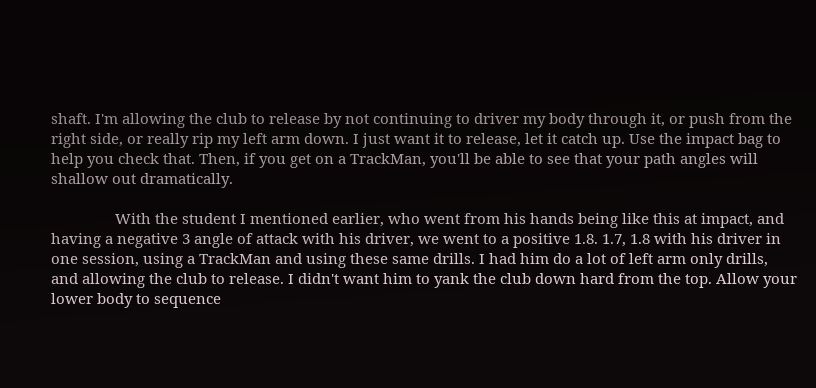shaft. I'm allowing the club to release by not continuing to driver my body through it, or push from the right side, or really rip my left arm down. I just want it to release, let it catch up. Use the impact bag to help you check that. Then, if you get on a TrackMan, you'll be able to see that your path angles will shallow out dramatically.

                With the student I mentioned earlier, who went from his hands being like this at impact, and having a negative 3 angle of attack with his driver, we went to a positive 1.8. 1.7, 1.8 with his driver in one session, using a TrackMan and using these same drills. I had him do a lot of left arm only drills, and allowing the club to release. I didn't want him to yank the club down hard from the top. Allow your lower body to sequence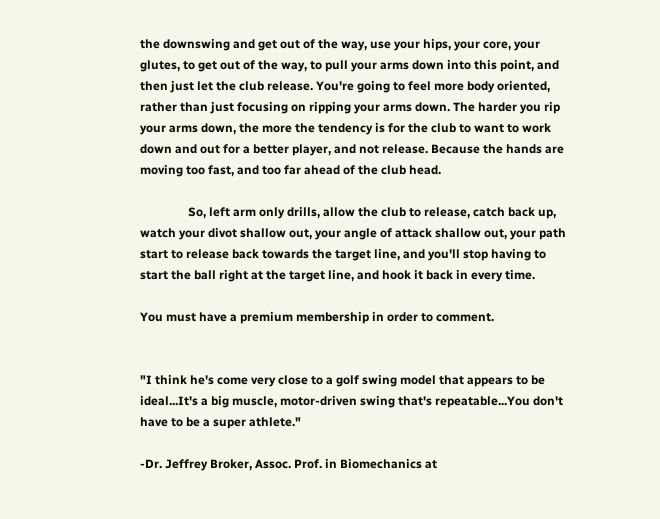the downswing and get out of the way, use your hips, your core, your glutes, to get out of the way, to pull your arms down into this point, and then just let the club release. You're going to feel more body oriented, rather than just focusing on ripping your arms down. The harder you rip your arms down, the more the tendency is for the club to want to work down and out for a better player, and not release. Because the hands are moving too fast, and too far ahead of the club head.

                So, left arm only drills, allow the club to release, catch back up, watch your divot shallow out, your angle of attack shallow out, your path start to release back towards the target line, and you'll stop having to start the ball right at the target line, and hook it back in every time.

You must have a premium membership in order to comment.


"I think he's come very close to a golf swing model that appears to be ideal...It's a big muscle, motor-driven swing that's repeatable...You don't have to be a super athlete."

-Dr. Jeffrey Broker, Assoc. Prof. in Biomechanics at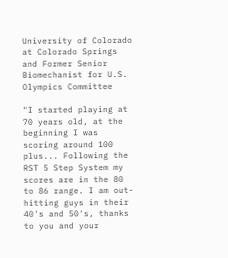University of Colorado at Colorado Springs and Former Senior Biomechanist for U.S. Olympics Committee

"I started playing at 70 years old, at the beginning I was scoring around 100 plus... Following the RST 5 Step System my scores are in the 80 to 86 range. I am out-hitting guys in their 40's and 50's, thanks to you and your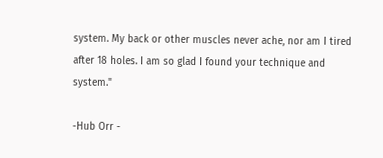system. My back or other muscles never ache, nor am I tired after 18 holes. I am so glad I found your technique and system."

-Hub Orr -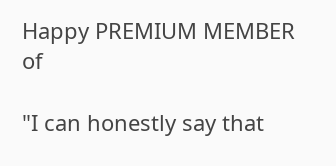Happy PREMIUM MEMBER of

"I can honestly say that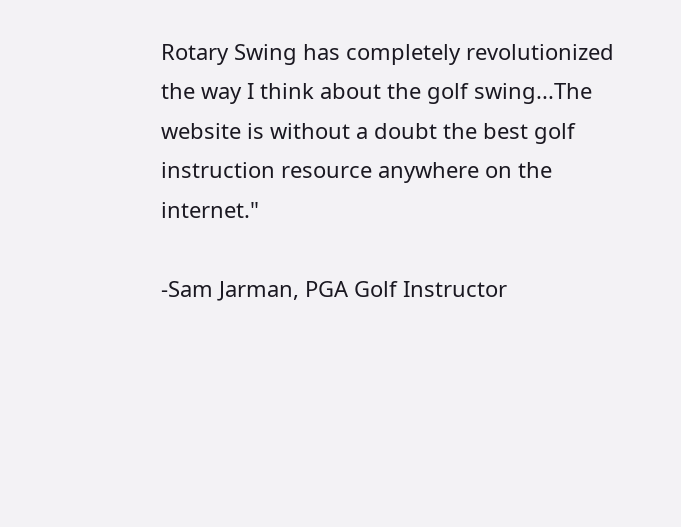Rotary Swing has completely revolutionized the way I think about the golf swing...The website is without a doubt the best golf instruction resource anywhere on the internet."

-Sam Jarman, PGA Golf Instructor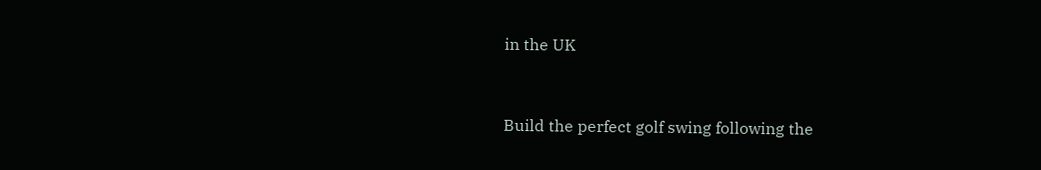in the UK


Build the perfect golf swing following the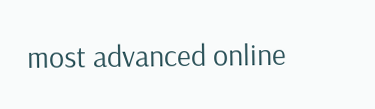most advanced online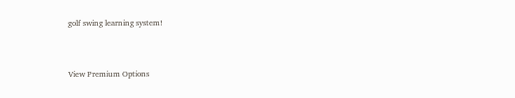golf swing learning system!


View Premium Options